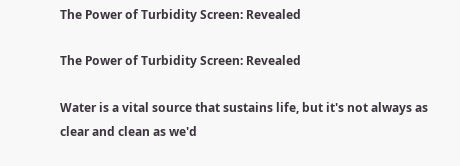The Power of Turbidity Screen: Revealed

The Power of Turbidity Screen: Revealed

Water is a vital source that sustains life, but it's not always as clear and clean as we'd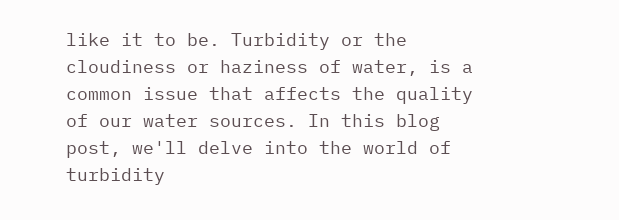like it to be. Turbidity or the cloudiness or haziness of water, is a common issue that affects the quality of our water sources. In this blog post, we'll delve into the world of turbidity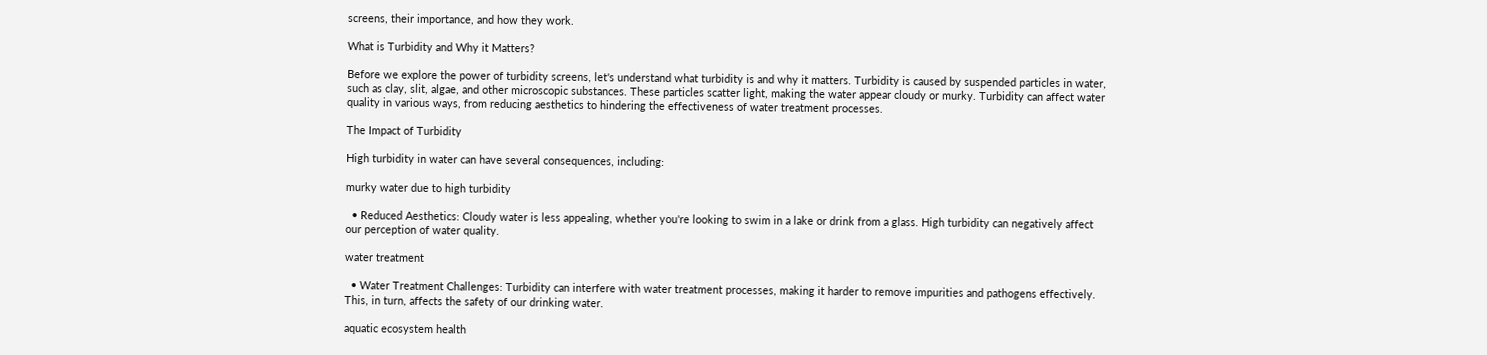screens, their importance, and how they work.

What is Turbidity and Why it Matters?

Before we explore the power of turbidity screens, let's understand what turbidity is and why it matters. Turbidity is caused by suspended particles in water, such as clay, slit, algae, and other microscopic substances. These particles scatter light, making the water appear cloudy or murky. Turbidity can affect water quality in various ways, from reducing aesthetics to hindering the effectiveness of water treatment processes.

The Impact of Turbidity

High turbidity in water can have several consequences, including:

murky water due to high turbidity

  • Reduced Aesthetics: Cloudy water is less appealing, whether you're looking to swim in a lake or drink from a glass. High turbidity can negatively affect our perception of water quality.

water treatment

  • Water Treatment Challenges: Turbidity can interfere with water treatment processes, making it harder to remove impurities and pathogens effectively. This, in turn, affects the safety of our drinking water.

aquatic ecosystem health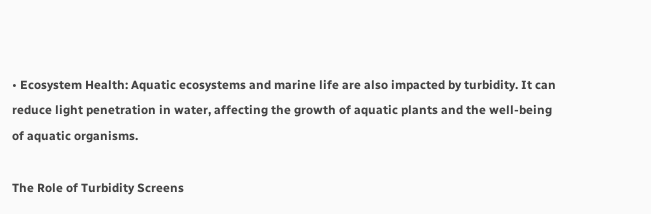• Ecosystem Health: Aquatic ecosystems and marine life are also impacted by turbidity. It can reduce light penetration in water, affecting the growth of aquatic plants and the well-being of aquatic organisms.

The Role of Turbidity Screens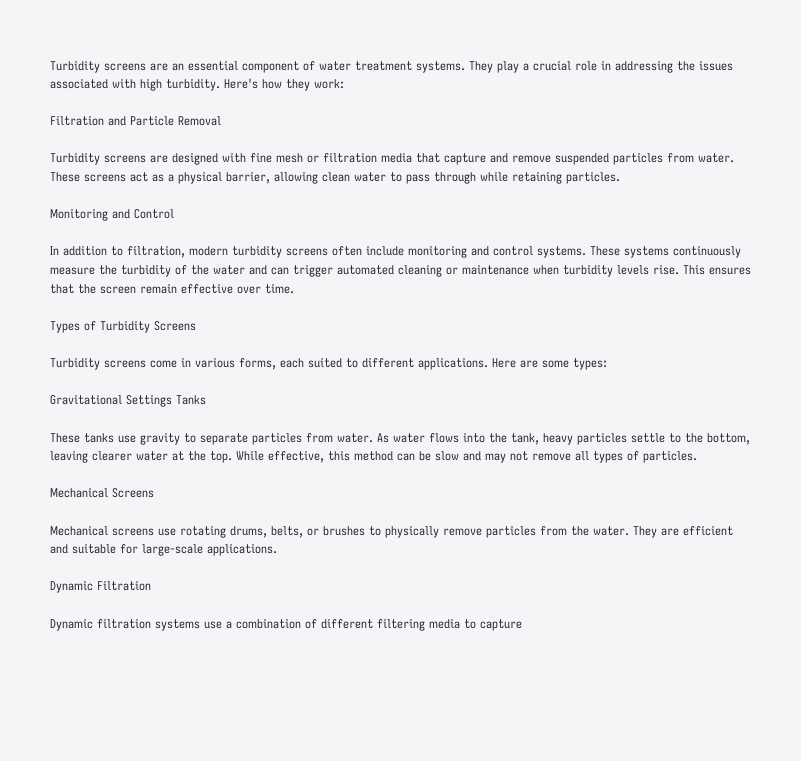Turbidity screens are an essential component of water treatment systems. They play a crucial role in addressing the issues associated with high turbidity. Here's how they work:

Filtration and Particle Removal

Turbidity screens are designed with fine mesh or filtration media that capture and remove suspended particles from water. These screens act as a physical barrier, allowing clean water to pass through while retaining particles.

Monitoring and Control

In addition to filtration, modern turbidity screens often include monitoring and control systems. These systems continuously measure the turbidity of the water and can trigger automated cleaning or maintenance when turbidity levels rise. This ensures that the screen remain effective over time.

Types of Turbidity Screens

Turbidity screens come in various forms, each suited to different applications. Here are some types:

Gravitational Settings Tanks

These tanks use gravity to separate particles from water. As water flows into the tank, heavy particles settle to the bottom, leaving clearer water at the top. While effective, this method can be slow and may not remove all types of particles.

Mechanical Screens

Mechanical screens use rotating drums, belts, or brushes to physically remove particles from the water. They are efficient and suitable for large-scale applications.

Dynamic Filtration

Dynamic filtration systems use a combination of different filtering media to capture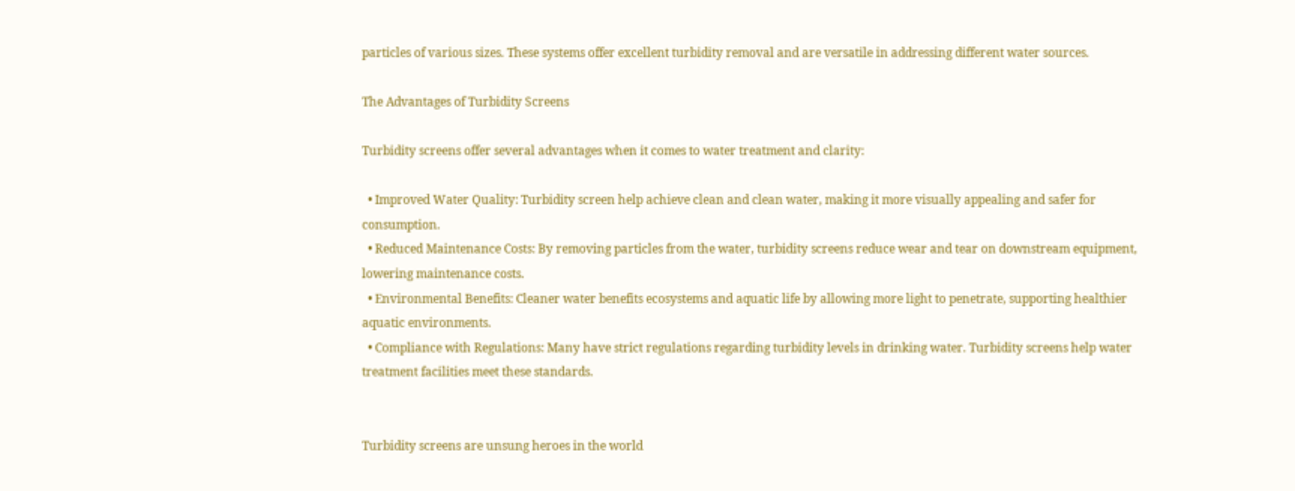particles of various sizes. These systems offer excellent turbidity removal and are versatile in addressing different water sources.

The Advantages of Turbidity Screens

Turbidity screens offer several advantages when it comes to water treatment and clarity:

  • Improved Water Quality: Turbidity screen help achieve clean and clean water, making it more visually appealing and safer for consumption.
  • Reduced Maintenance Costs: By removing particles from the water, turbidity screens reduce wear and tear on downstream equipment, lowering maintenance costs.
  • Environmental Benefits: Cleaner water benefits ecosystems and aquatic life by allowing more light to penetrate, supporting healthier aquatic environments.
  • Compliance with Regulations: Many have strict regulations regarding turbidity levels in drinking water. Turbidity screens help water treatment facilities meet these standards.


Turbidity screens are unsung heroes in the world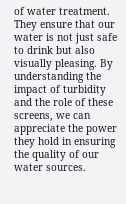of water treatment. They ensure that our water is not just safe to drink but also visually pleasing. By understanding the impact of turbidity and the role of these screens, we can appreciate the power they hold in ensuring the quality of our water sources.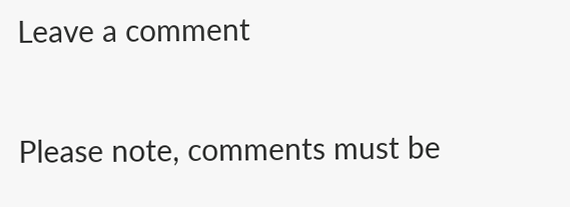Leave a comment

Please note, comments must be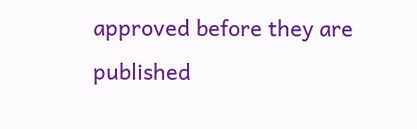approved before they are published